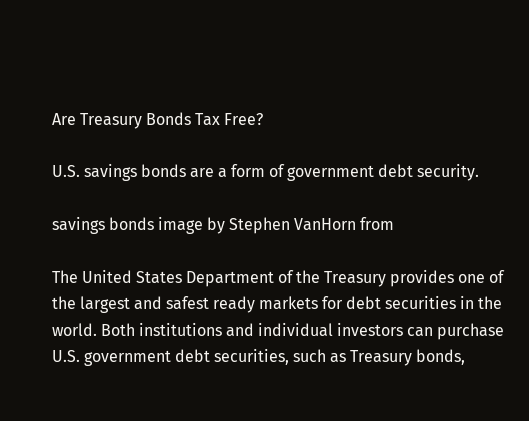Are Treasury Bonds Tax Free?

U.S. savings bonds are a form of government debt security.

savings bonds image by Stephen VanHorn from

The United States Department of the Treasury provides one of the largest and safest ready markets for debt securities in the world. Both institutions and individual investors can purchase U.S. government debt securities, such as Treasury bonds,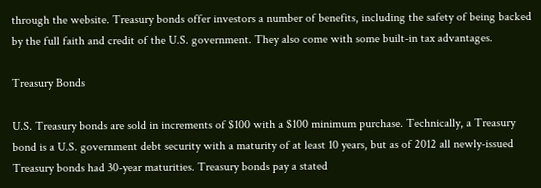through the website. Treasury bonds offer investors a number of benefits, including the safety of being backed by the full faith and credit of the U.S. government. They also come with some built-in tax advantages.

Treasury Bonds

U.S. Treasury bonds are sold in increments of $100 with a $100 minimum purchase. Technically, a Treasury bond is a U.S. government debt security with a maturity of at least 10 years, but as of 2012 all newly-issued Treasury bonds had 30-year maturities. Treasury bonds pay a stated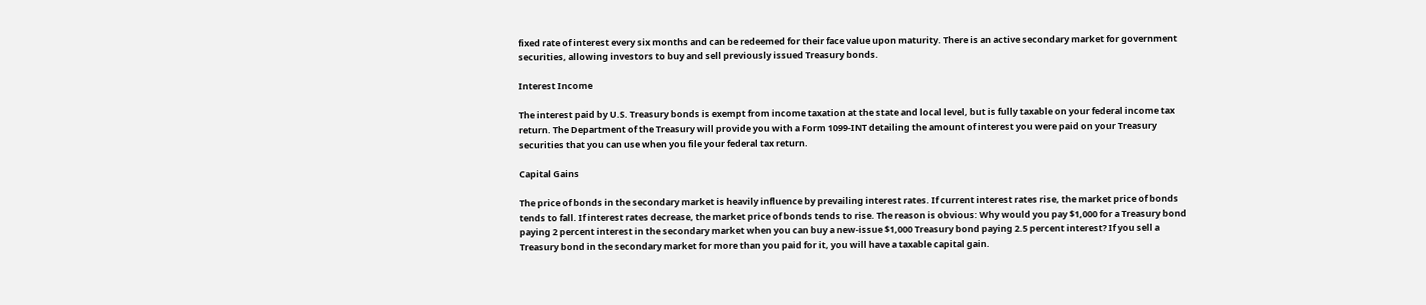fixed rate of interest every six months and can be redeemed for their face value upon maturity. There is an active secondary market for government securities, allowing investors to buy and sell previously issued Treasury bonds.

Interest Income

The interest paid by U.S. Treasury bonds is exempt from income taxation at the state and local level, but is fully taxable on your federal income tax return. The Department of the Treasury will provide you with a Form 1099-INT detailing the amount of interest you were paid on your Treasury securities that you can use when you file your federal tax return.

Capital Gains

The price of bonds in the secondary market is heavily influence by prevailing interest rates. If current interest rates rise, the market price of bonds tends to fall. If interest rates decrease, the market price of bonds tends to rise. The reason is obvious: Why would you pay $1,000 for a Treasury bond paying 2 percent interest in the secondary market when you can buy a new-issue $1,000 Treasury bond paying 2.5 percent interest? If you sell a Treasury bond in the secondary market for more than you paid for it, you will have a taxable capital gain.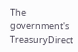The government's TreasuryDirect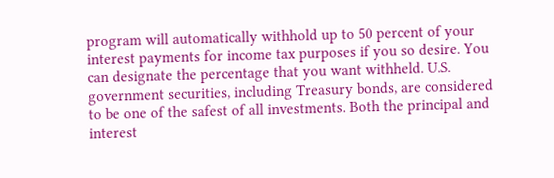program will automatically withhold up to 50 percent of your interest payments for income tax purposes if you so desire. You can designate the percentage that you want withheld. U.S. government securities, including Treasury bonds, are considered to be one of the safest of all investments. Both the principal and interest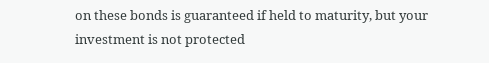on these bonds is guaranteed if held to maturity, but your investment is not protected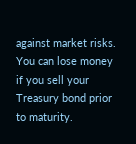against market risks. You can lose money if you sell your Treasury bond prior to maturity.